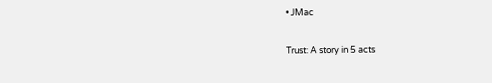• JMac

Trust: A story in 5 acts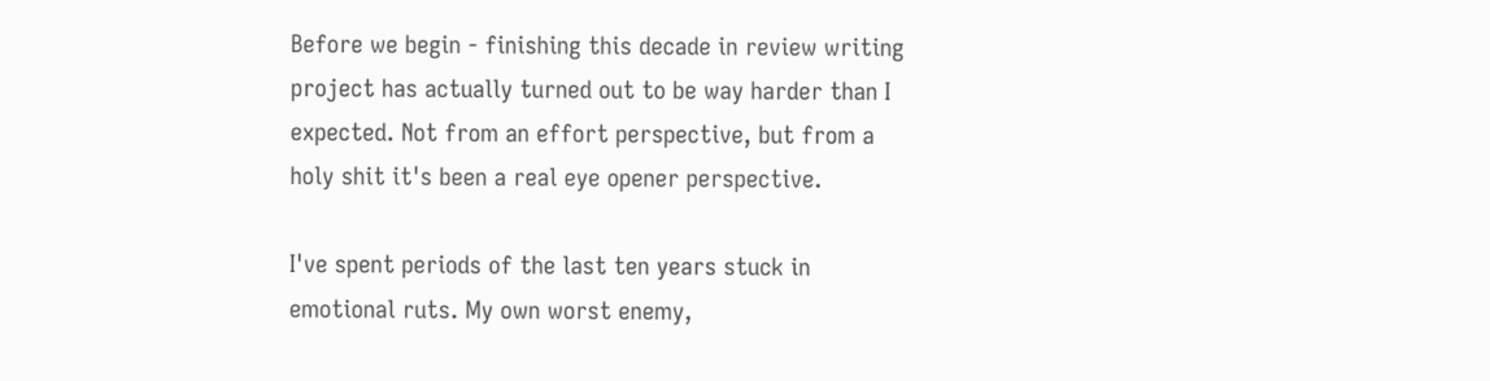Before we begin - finishing this decade in review writing project has actually turned out to be way harder than I expected. Not from an effort perspective, but from a holy shit it's been a real eye opener perspective.

I've spent periods of the last ten years stuck in emotional ruts. My own worst enemy,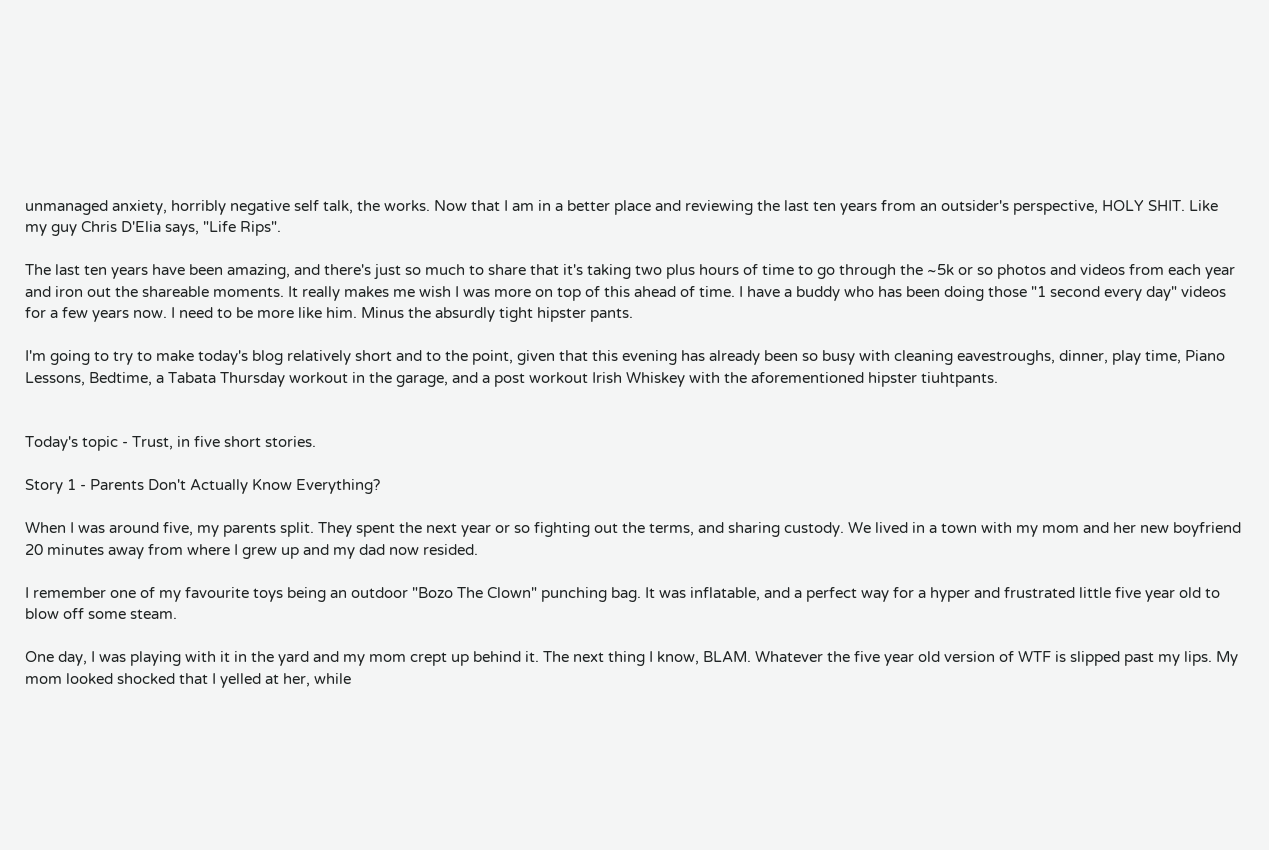unmanaged anxiety, horribly negative self talk, the works. Now that I am in a better place and reviewing the last ten years from an outsider's perspective, HOLY SHIT. Like my guy Chris D'Elia says, "Life Rips".

The last ten years have been amazing, and there's just so much to share that it's taking two plus hours of time to go through the ~5k or so photos and videos from each year and iron out the shareable moments. It really makes me wish I was more on top of this ahead of time. I have a buddy who has been doing those "1 second every day" videos for a few years now. I need to be more like him. Minus the absurdly tight hipster pants.

I'm going to try to make today's blog relatively short and to the point, given that this evening has already been so busy with cleaning eavestroughs, dinner, play time, Piano Lessons, Bedtime, a Tabata Thursday workout in the garage, and a post workout Irish Whiskey with the aforementioned hipster tiuhtpants.


Today's topic - Trust, in five short stories.

Story 1 - Parents Don't Actually Know Everything?

When I was around five, my parents split. They spent the next year or so fighting out the terms, and sharing custody. We lived in a town with my mom and her new boyfriend 20 minutes away from where I grew up and my dad now resided.

I remember one of my favourite toys being an outdoor "Bozo The Clown" punching bag. It was inflatable, and a perfect way for a hyper and frustrated little five year old to blow off some steam.

One day, I was playing with it in the yard and my mom crept up behind it. The next thing I know, BLAM. Whatever the five year old version of WTF is slipped past my lips. My mom looked shocked that I yelled at her, while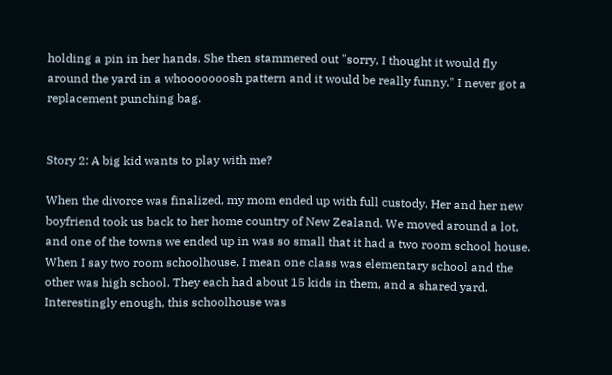holding a pin in her hands. She then stammered out "sorry, I thought it would fly around the yard in a whooooooosh pattern and it would be really funny." I never got a replacement punching bag.


Story 2: A big kid wants to play with me?

When the divorce was finalized, my mom ended up with full custody. Her and her new boyfriend took us back to her home country of New Zealand. We moved around a lot, and one of the towns we ended up in was so small that it had a two room school house. When I say two room schoolhouse, I mean one class was elementary school and the other was high school. They each had about 15 kids in them, and a shared yard. Interestingly enough, this schoolhouse was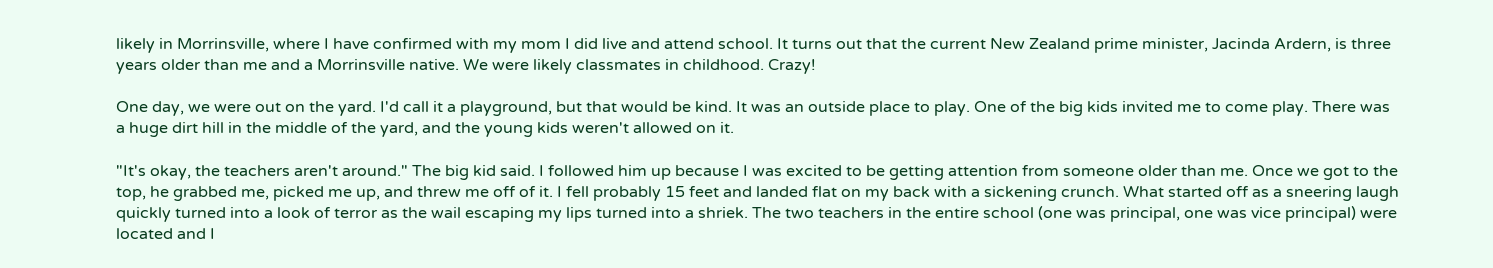likely in Morrinsville, where I have confirmed with my mom I did live and attend school. It turns out that the current New Zealand prime minister, Jacinda Ardern, is three years older than me and a Morrinsville native. We were likely classmates in childhood. Crazy!

One day, we were out on the yard. I'd call it a playground, but that would be kind. It was an outside place to play. One of the big kids invited me to come play. There was a huge dirt hill in the middle of the yard, and the young kids weren't allowed on it.

"It's okay, the teachers aren't around." The big kid said. I followed him up because I was excited to be getting attention from someone older than me. Once we got to the top, he grabbed me, picked me up, and threw me off of it. I fell probably 15 feet and landed flat on my back with a sickening crunch. What started off as a sneering laugh quickly turned into a look of terror as the wail escaping my lips turned into a shriek. The two teachers in the entire school (one was principal, one was vice principal) were located and I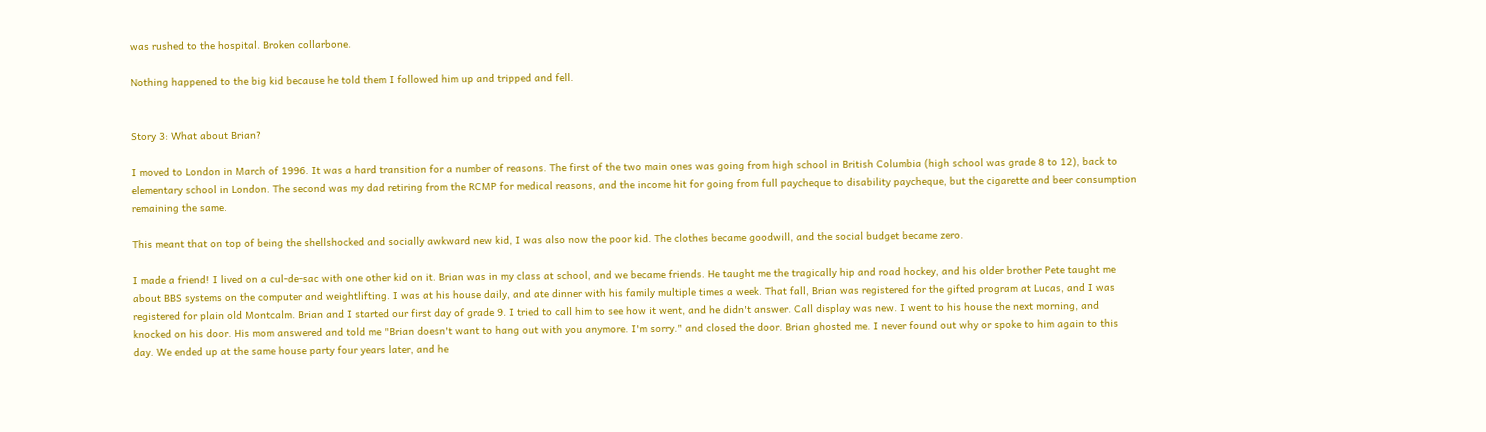was rushed to the hospital. Broken collarbone.

Nothing happened to the big kid because he told them I followed him up and tripped and fell.


Story 3: What about Brian?

I moved to London in March of 1996. It was a hard transition for a number of reasons. The first of the two main ones was going from high school in British Columbia (high school was grade 8 to 12), back to elementary school in London. The second was my dad retiring from the RCMP for medical reasons, and the income hit for going from full paycheque to disability paycheque, but the cigarette and beer consumption remaining the same.

This meant that on top of being the shellshocked and socially awkward new kid, I was also now the poor kid. The clothes became goodwill, and the social budget became zero.

I made a friend! I lived on a cul-de-sac with one other kid on it. Brian was in my class at school, and we became friends. He taught me the tragically hip and road hockey, and his older brother Pete taught me about BBS systems on the computer and weightlifting. I was at his house daily, and ate dinner with his family multiple times a week. That fall, Brian was registered for the gifted program at Lucas, and I was registered for plain old Montcalm. Brian and I started our first day of grade 9. I tried to call him to see how it went, and he didn't answer. Call display was new. I went to his house the next morning, and knocked on his door. His mom answered and told me "Brian doesn't want to hang out with you anymore. I'm sorry." and closed the door. Brian ghosted me. I never found out why or spoke to him again to this day. We ended up at the same house party four years later, and he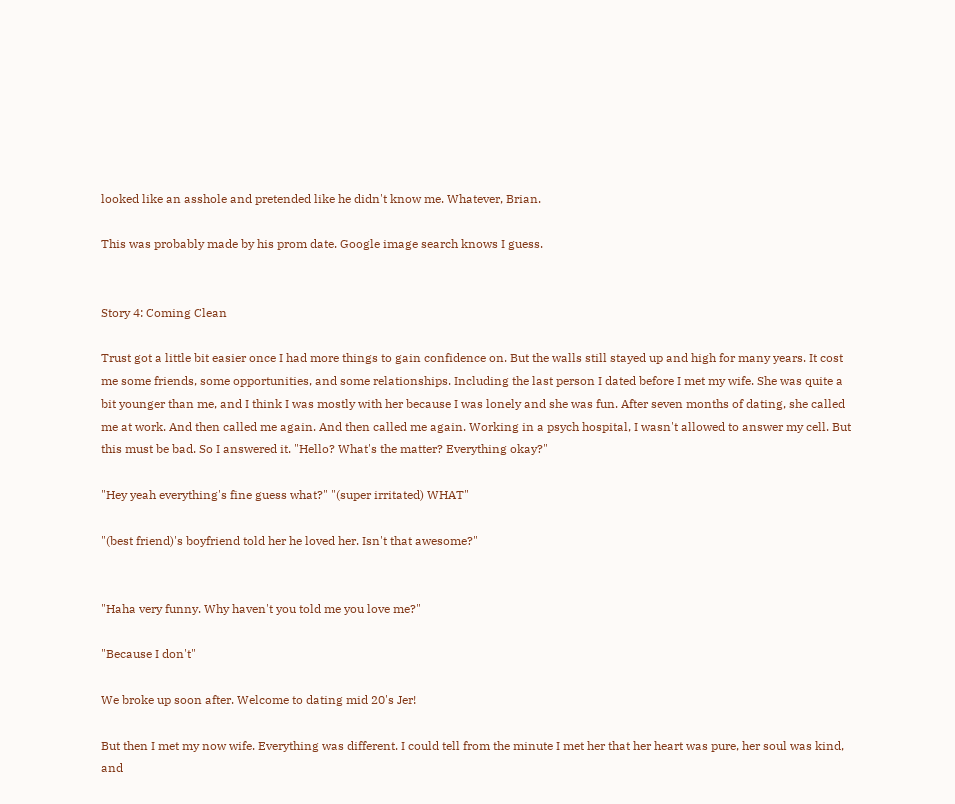looked like an asshole and pretended like he didn't know me. Whatever, Brian.

This was probably made by his prom date. Google image search knows I guess.


Story 4: Coming Clean

Trust got a little bit easier once I had more things to gain confidence on. But the walls still stayed up and high for many years. It cost me some friends, some opportunities, and some relationships. Including the last person I dated before I met my wife. She was quite a bit younger than me, and I think I was mostly with her because I was lonely and she was fun. After seven months of dating, she called me at work. And then called me again. And then called me again. Working in a psych hospital, I wasn't allowed to answer my cell. But this must be bad. So I answered it. "Hello? What's the matter? Everything okay?"

"Hey yeah everything's fine guess what?" "(super irritated) WHAT"

"(best friend)'s boyfriend told her he loved her. Isn't that awesome?"


"Haha very funny. Why haven't you told me you love me?"

"Because I don't"

We broke up soon after. Welcome to dating mid 20's Jer!

But then I met my now wife. Everything was different. I could tell from the minute I met her that her heart was pure, her soul was kind, and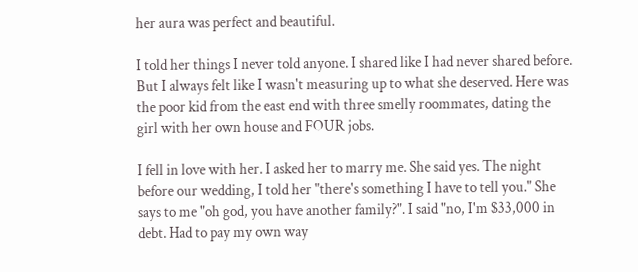her aura was perfect and beautiful.

I told her things I never told anyone. I shared like I had never shared before. But I always felt like I wasn't measuring up to what she deserved. Here was the poor kid from the east end with three smelly roommates, dating the girl with her own house and FOUR jobs.

I fell in love with her. I asked her to marry me. She said yes. The night before our wedding, I told her "there's something I have to tell you." She says to me "oh god, you have another family?". I said "no, I'm $33,000 in debt. Had to pay my own way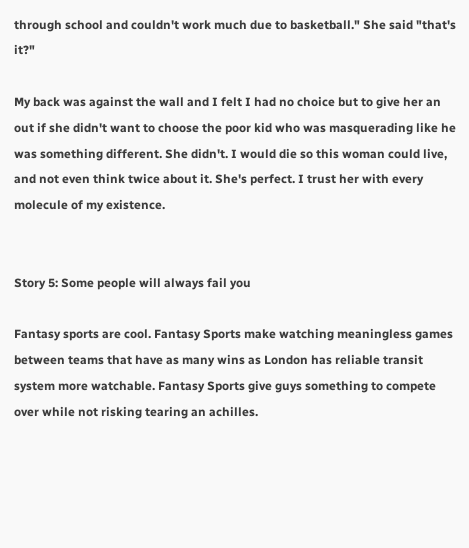through school and couldn't work much due to basketball." She said "that's it?"

My back was against the wall and I felt I had no choice but to give her an out if she didn't want to choose the poor kid who was masquerading like he was something different. She didn't. I would die so this woman could live, and not even think twice about it. She's perfect. I trust her with every molecule of my existence.


Story 5: Some people will always fail you

Fantasy sports are cool. Fantasy Sports make watching meaningless games between teams that have as many wins as London has reliable transit system more watchable. Fantasy Sports give guys something to compete over while not risking tearing an achilles.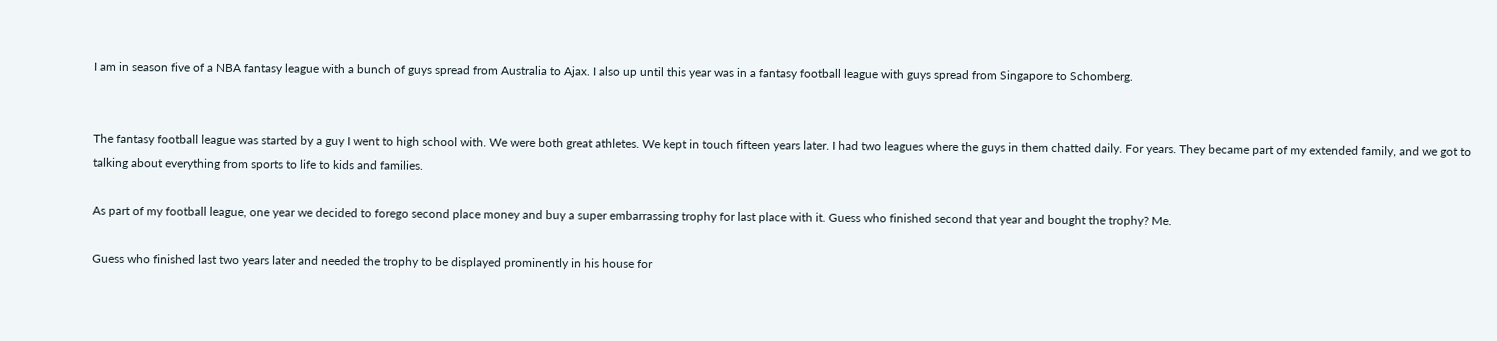I am in season five of a NBA fantasy league with a bunch of guys spread from Australia to Ajax. I also up until this year was in a fantasy football league with guys spread from Singapore to Schomberg.


The fantasy football league was started by a guy I went to high school with. We were both great athletes. We kept in touch fifteen years later. I had two leagues where the guys in them chatted daily. For years. They became part of my extended family, and we got to talking about everything from sports to life to kids and families.

As part of my football league, one year we decided to forego second place money and buy a super embarrassing trophy for last place with it. Guess who finished second that year and bought the trophy? Me.

Guess who finished last two years later and needed the trophy to be displayed prominently in his house for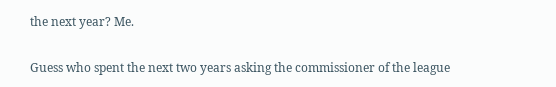the next year? Me.

Guess who spent the next two years asking the commissioner of the league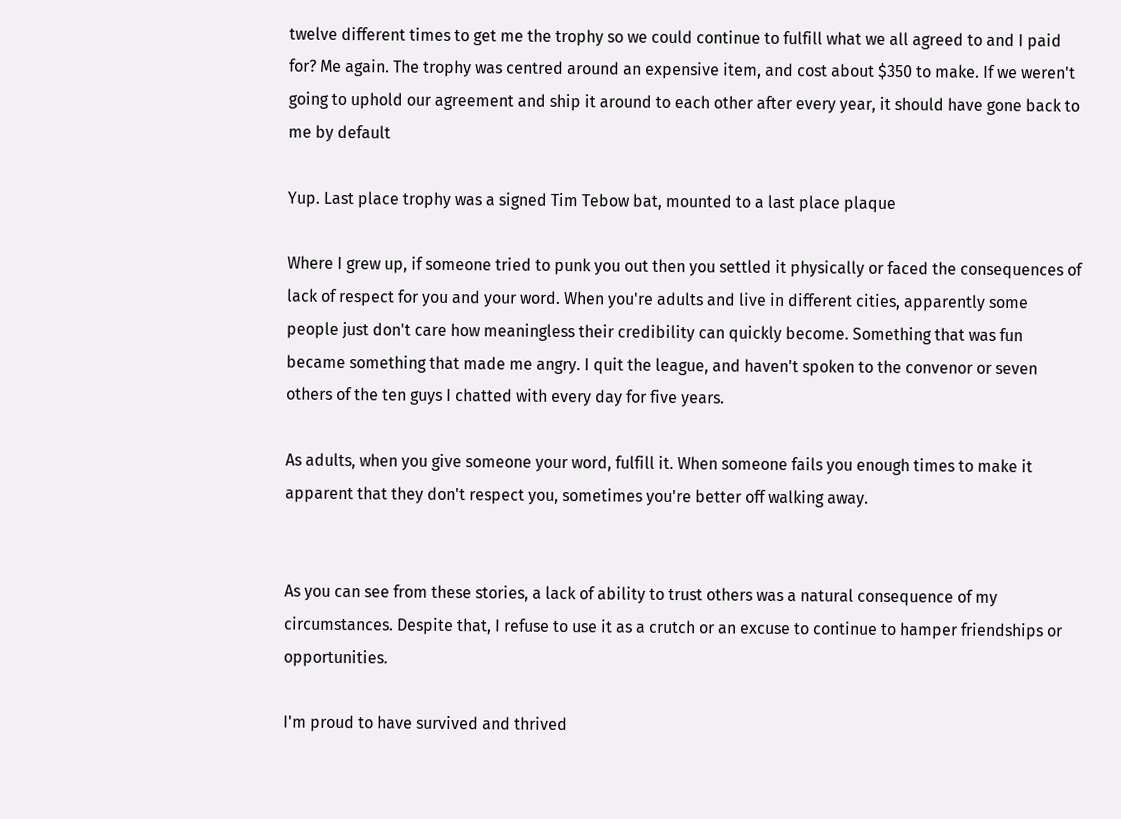twelve different times to get me the trophy so we could continue to fulfill what we all agreed to and I paid for? Me again. The trophy was centred around an expensive item, and cost about $350 to make. If we weren't going to uphold our agreement and ship it around to each other after every year, it should have gone back to me by default

Yup. Last place trophy was a signed Tim Tebow bat, mounted to a last place plaque

Where I grew up, if someone tried to punk you out then you settled it physically or faced the consequences of lack of respect for you and your word. When you're adults and live in different cities, apparently some people just don't care how meaningless their credibility can quickly become. Something that was fun became something that made me angry. I quit the league, and haven't spoken to the convenor or seven others of the ten guys I chatted with every day for five years.

As adults, when you give someone your word, fulfill it. When someone fails you enough times to make it apparent that they don't respect you, sometimes you're better off walking away.


As you can see from these stories, a lack of ability to trust others was a natural consequence of my circumstances. Despite that, I refuse to use it as a crutch or an excuse to continue to hamper friendships or opportunities.

I'm proud to have survived and thrived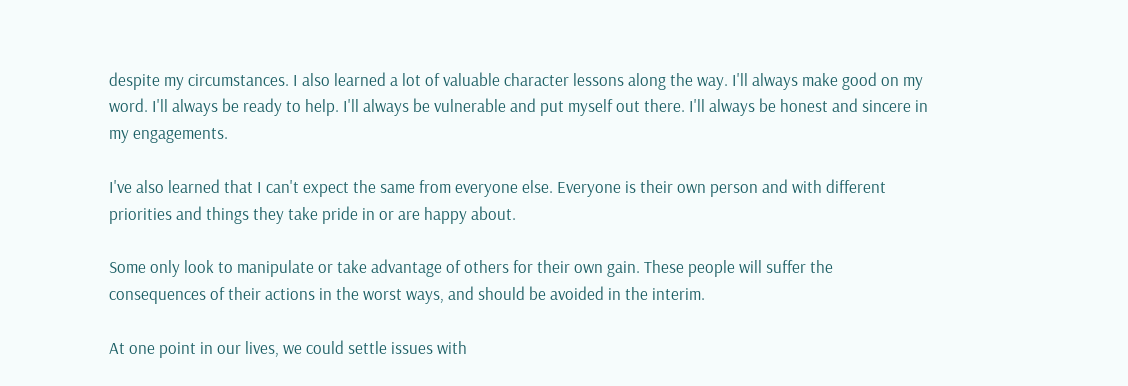despite my circumstances. I also learned a lot of valuable character lessons along the way. I'll always make good on my word. I'll always be ready to help. I'll always be vulnerable and put myself out there. I'll always be honest and sincere in my engagements.

I've also learned that I can't expect the same from everyone else. Everyone is their own person and with different priorities and things they take pride in or are happy about.

Some only look to manipulate or take advantage of others for their own gain. These people will suffer the consequences of their actions in the worst ways, and should be avoided in the interim.

At one point in our lives, we could settle issues with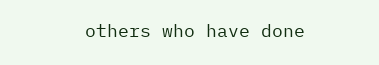others who have done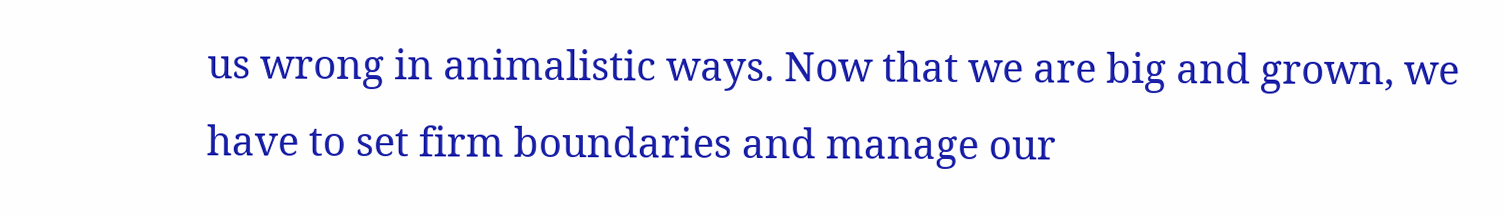us wrong in animalistic ways. Now that we are big and grown, we have to set firm boundaries and manage our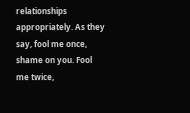relationships appropriately. As they say, fool me once, shame on you. Fool me twice,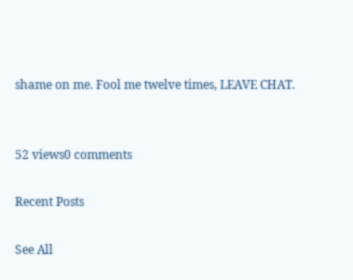shame on me. Fool me twelve times, LEAVE CHAT.


52 views0 comments

Recent Posts

See All